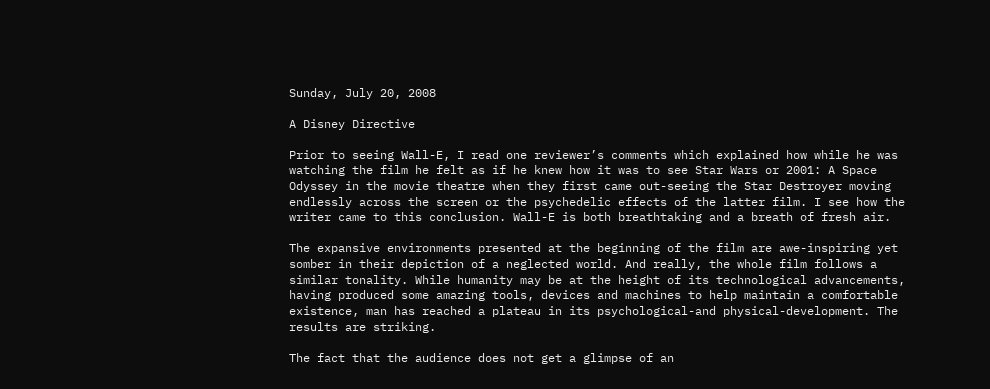Sunday, July 20, 2008

A Disney Directive

Prior to seeing Wall-E, I read one reviewer’s comments which explained how while he was watching the film he felt as if he knew how it was to see Star Wars or 2001: A Space Odyssey in the movie theatre when they first came out-seeing the Star Destroyer moving endlessly across the screen or the psychedelic effects of the latter film. I see how the writer came to this conclusion. Wall-E is both breathtaking and a breath of fresh air.

The expansive environments presented at the beginning of the film are awe-inspiring yet somber in their depiction of a neglected world. And really, the whole film follows a similar tonality. While humanity may be at the height of its technological advancements, having produced some amazing tools, devices and machines to help maintain a comfortable existence, man has reached a plateau in its psychological-and physical-development. The results are striking.

The fact that the audience does not get a glimpse of an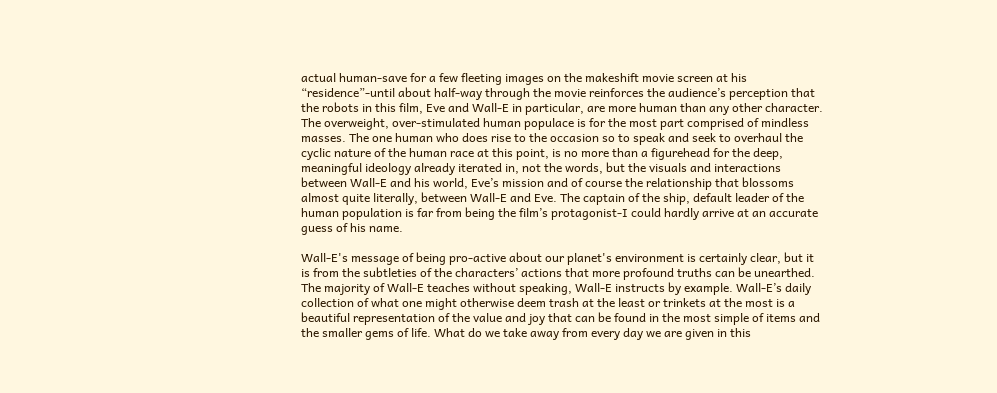actual human-save for a few fleeting images on the makeshift movie screen at his “residence”-until about half-way through the movie reinforces the audience’s perception that the robots in this film, Eve and Wall-E in particular, are more human than any other character. The overweight, over-stimulated human populace is for the most part comprised of mindless masses. The one human who does rise to the occasion so to speak and seek to overhaul the cyclic nature of the human race at this point, is no more than a figurehead for the deep, meaningful ideology already iterated in, not the words, but the visuals and interactions between Wall-E and his world, Eve’s mission and of course the relationship that blossoms almost quite literally, between Wall-E and Eve. The captain of the ship, default leader of the human population is far from being the film’s protagonist-I could hardly arrive at an accurate guess of his name.

Wall-E's message of being pro-active about our planet's environment is certainly clear, but it is from the subtleties of the characters’ actions that more profound truths can be unearthed. The majority of Wall-E teaches without speaking, Wall-E instructs by example. Wall-E’s daily collection of what one might otherwise deem trash at the least or trinkets at the most is a beautiful representation of the value and joy that can be found in the most simple of items and the smaller gems of life. What do we take away from every day we are given in this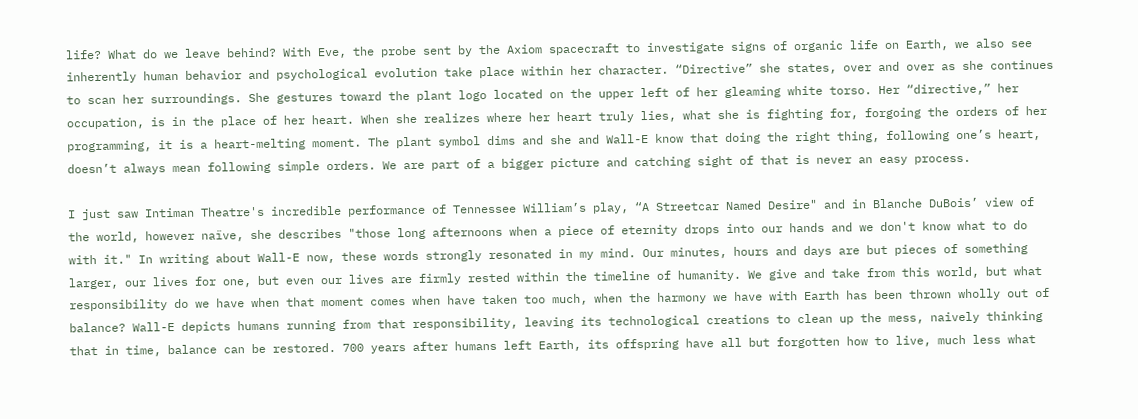life? What do we leave behind? With Eve, the probe sent by the Axiom spacecraft to investigate signs of organic life on Earth, we also see inherently human behavior and psychological evolution take place within her character. “Directive” she states, over and over as she continues to scan her surroundings. She gestures toward the plant logo located on the upper left of her gleaming white torso. Her “directive,” her occupation, is in the place of her heart. When she realizes where her heart truly lies, what she is fighting for, forgoing the orders of her programming, it is a heart-melting moment. The plant symbol dims and she and Wall-E know that doing the right thing, following one’s heart, doesn’t always mean following simple orders. We are part of a bigger picture and catching sight of that is never an easy process.

I just saw Intiman Theatre's incredible performance of Tennessee William’s play, “A Streetcar Named Desire" and in Blanche DuBois’ view of the world, however naïve, she describes "those long afternoons when a piece of eternity drops into our hands and we don't know what to do with it." In writing about Wall-E now, these words strongly resonated in my mind. Our minutes, hours and days are but pieces of something larger, our lives for one, but even our lives are firmly rested within the timeline of humanity. We give and take from this world, but what responsibility do we have when that moment comes when have taken too much, when the harmony we have with Earth has been thrown wholly out of balance? Wall-E depicts humans running from that responsibility, leaving its technological creations to clean up the mess, naively thinking that in time, balance can be restored. 700 years after humans left Earth, its offspring have all but forgotten how to live, much less what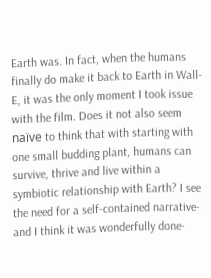Earth was. In fact, when the humans finally do make it back to Earth in Wall-E, it was the only moment I took issue with the film. Does it not also seem naïve to think that with starting with one small budding plant, humans can survive, thrive and live within a symbiotic relationship with Earth? I see the need for a self-contained narrative-and I think it was wonderfully done-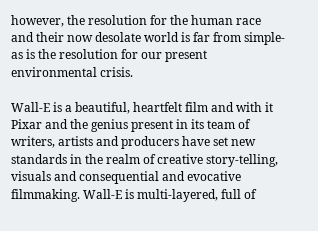however, the resolution for the human race and their now desolate world is far from simple-as is the resolution for our present environmental crisis.

Wall-E is a beautiful, heartfelt film and with it Pixar and the genius present in its team of writers, artists and producers have set new standards in the realm of creative story-telling, visuals and consequential and evocative filmmaking. Wall-E is multi-layered, full of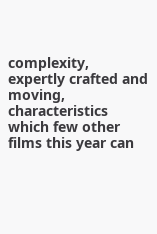complexity, expertly crafted and moving, characteristics which few other films this year can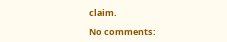claim.

No comments: